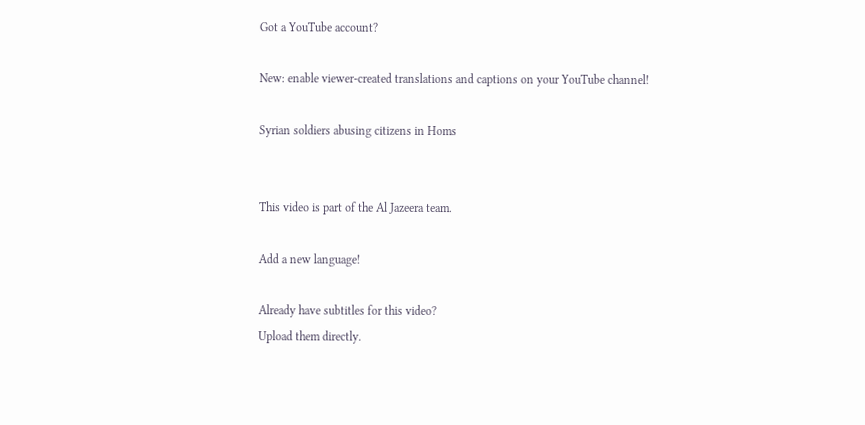Got a YouTube account?

New: enable viewer-created translations and captions on your YouTube channel!

Syrian soldiers abusing citizens in Homs


This video is part of the Al Jazeera team.

Add a new language!

Already have subtitles for this video?
Upload them directly.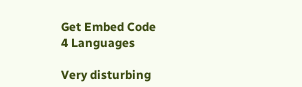Get Embed Code
4 Languages

Very disturbing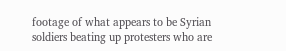footage of what appears to be Syrian soldiers beating up protesters who are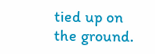tied up on the ground.